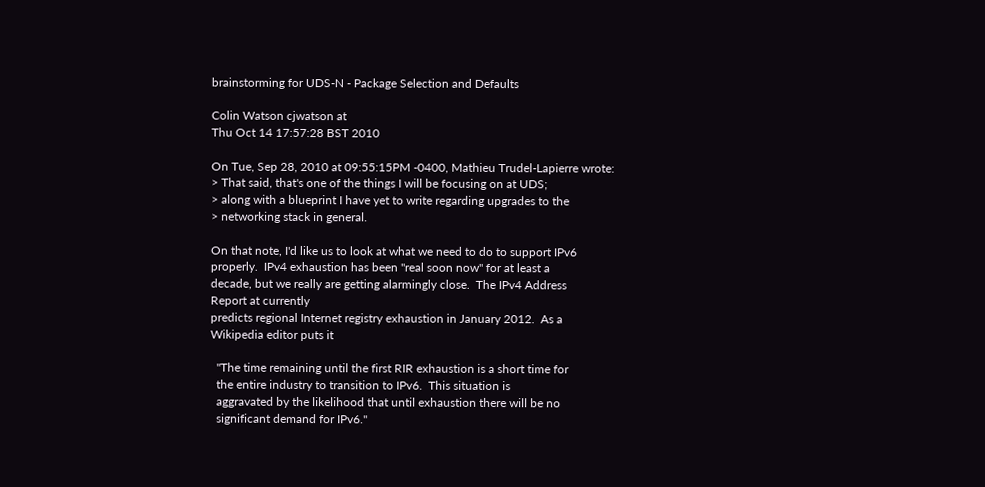brainstorming for UDS-N - Package Selection and Defaults

Colin Watson cjwatson at
Thu Oct 14 17:57:28 BST 2010

On Tue, Sep 28, 2010 at 09:55:15PM -0400, Mathieu Trudel-Lapierre wrote:
> That said, that's one of the things I will be focusing on at UDS;
> along with a blueprint I have yet to write regarding upgrades to the
> networking stack in general.

On that note, I'd like us to look at what we need to do to support IPv6
properly.  IPv4 exhaustion has been "real soon now" for at least a
decade, but we really are getting alarmingly close.  The IPv4 Address
Report at currently
predicts regional Internet registry exhaustion in January 2012.  As a
Wikipedia editor puts it

  "The time remaining until the first RIR exhaustion is a short time for
  the entire industry to transition to IPv6.  This situation is
  aggravated by the likelihood that until exhaustion there will be no
  significant demand for IPv6."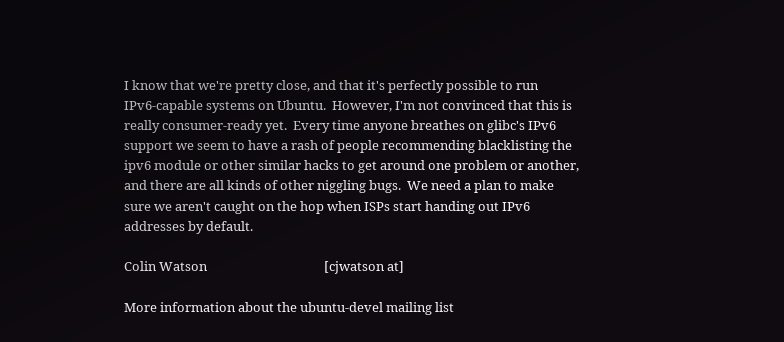I know that we're pretty close, and that it's perfectly possible to run
IPv6-capable systems on Ubuntu.  However, I'm not convinced that this is
really consumer-ready yet.  Every time anyone breathes on glibc's IPv6
support we seem to have a rash of people recommending blacklisting the
ipv6 module or other similar hacks to get around one problem or another,
and there are all kinds of other niggling bugs.  We need a plan to make
sure we aren't caught on the hop when ISPs start handing out IPv6
addresses by default.

Colin Watson                                       [cjwatson at]

More information about the ubuntu-devel mailing list